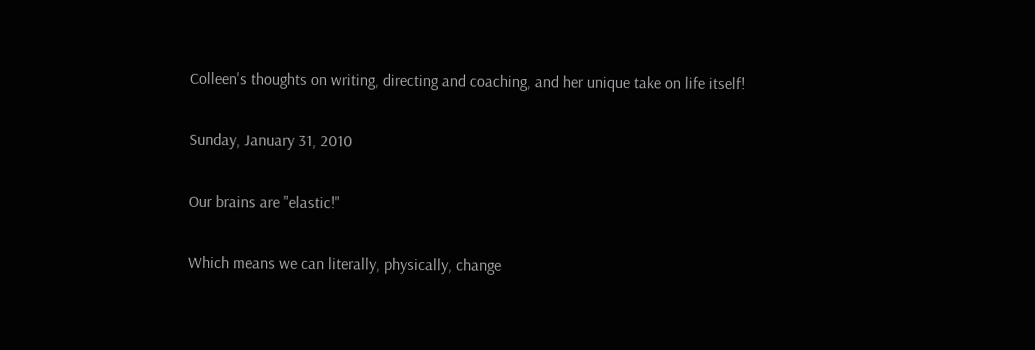Colleen's thoughts on writing, directing and coaching, and her unique take on life itself!

Sunday, January 31, 2010

Our brains are "elastic!"

Which means we can literally, physically, change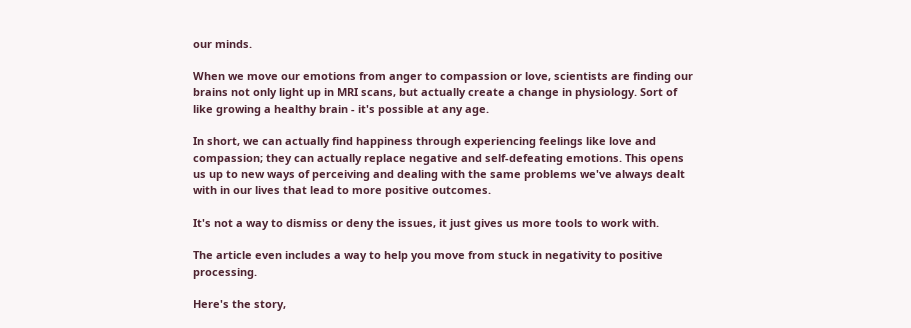our minds.

When we move our emotions from anger to compassion or love, scientists are finding our brains not only light up in MRI scans, but actually create a change in physiology. Sort of like growing a healthy brain - it's possible at any age.

In short, we can actually find happiness through experiencing feelings like love and compassion; they can actually replace negative and self-defeating emotions. This opens us up to new ways of perceiving and dealing with the same problems we've always dealt with in our lives that lead to more positive outcomes.

It's not a way to dismiss or deny the issues, it just gives us more tools to work with.

The article even includes a way to help you move from stuck in negativity to positive processing.

Here's the story,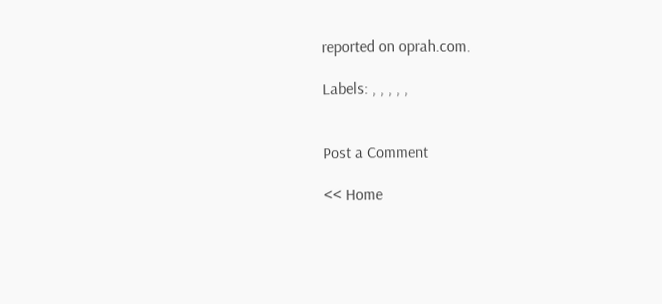reported on oprah.com.

Labels: , , , , ,


Post a Comment

<< Home